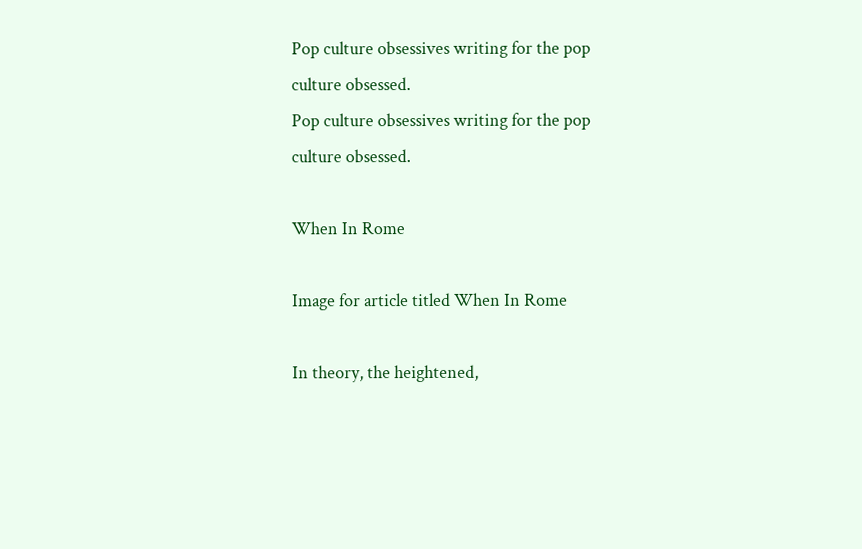Pop culture obsessives writing for the pop culture obsessed.
Pop culture obsessives writing for the pop culture obsessed.

When In Rome

Image for article titled When In Rome

In theory, the heightened,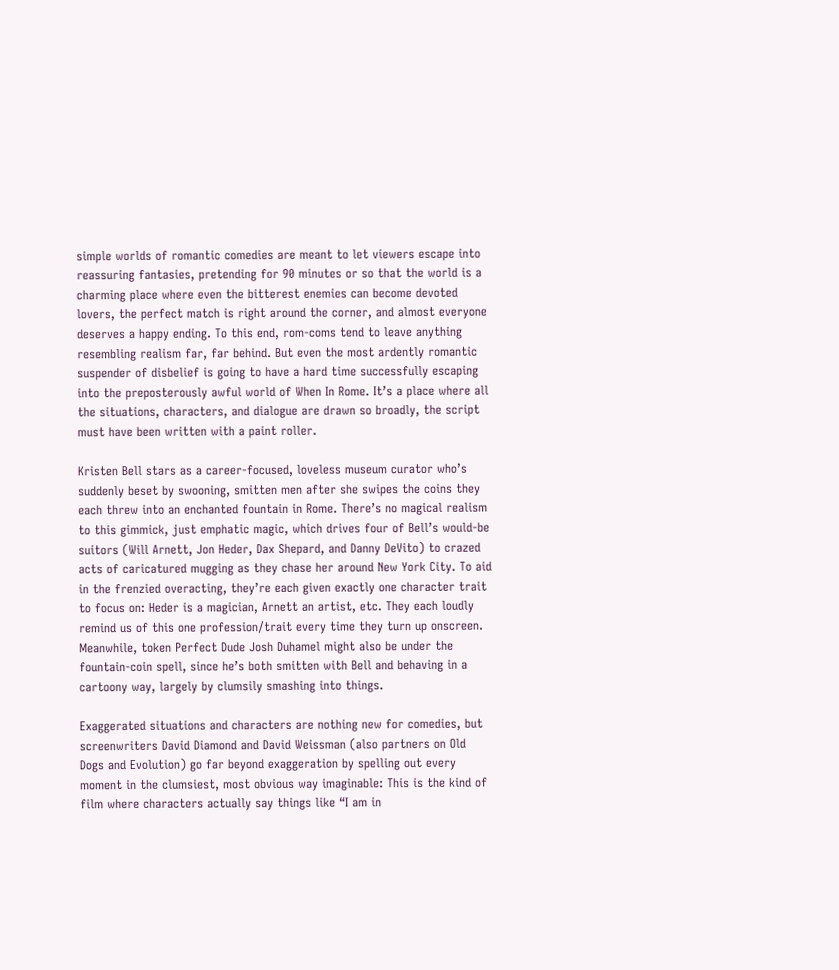simple worlds of romantic comedies are meant to let viewers escape into reassuring fantasies, pretending for 90 minutes or so that the world is a charming place where even the bitterest enemies can become devoted lovers, the perfect match is right around the corner, and almost everyone deserves a happy ending. To this end, rom-coms tend to leave anything resembling realism far, far behind. But even the most ardently romantic suspender of disbelief is going to have a hard time successfully escaping into the preposterously awful world of When In Rome. It’s a place where all the situations, characters, and dialogue are drawn so broadly, the script must have been written with a paint roller.

Kristen Bell stars as a career-focused, loveless museum curator who’s suddenly beset by swooning, smitten men after she swipes the coins they each threw into an enchanted fountain in Rome. There’s no magical realism to this gimmick, just emphatic magic, which drives four of Bell’s would-be suitors (Will Arnett, Jon Heder, Dax Shepard, and Danny DeVito) to crazed acts of caricatured mugging as they chase her around New York City. To aid in the frenzied overacting, they’re each given exactly one character trait to focus on: Heder is a magician, Arnett an artist, etc. They each loudly remind us of this one profession/trait every time they turn up onscreen. Meanwhile, token Perfect Dude Josh Duhamel might also be under the fountain-coin spell, since he’s both smitten with Bell and behaving in a cartoony way, largely by clumsily smashing into things.

Exaggerated situations and characters are nothing new for comedies, but screenwriters David Diamond and David Weissman (also partners on Old Dogs and Evolution) go far beyond exaggeration by spelling out every moment in the clumsiest, most obvious way imaginable: This is the kind of film where characters actually say things like “I am in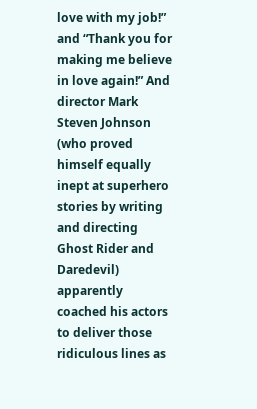love with my job!” and “Thank you for making me believe in love again!” And director Mark Steven Johnson (who proved himself equally inept at superhero stories by writing and directing Ghost Rider and Daredevil) apparently coached his actors to deliver those ridiculous lines as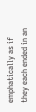emphatically as if they each ended in an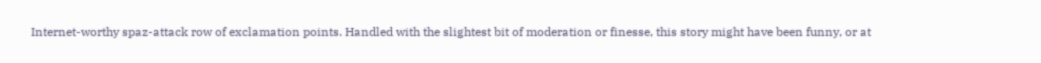Internet-worthy spaz-attack row of exclamation points. Handled with the slightest bit of moderation or finesse, this story might have been funny, or at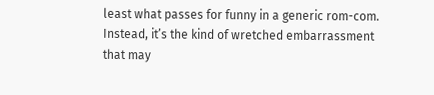least what passes for funny in a generic rom-com. Instead, it’s the kind of wretched embarrassment that may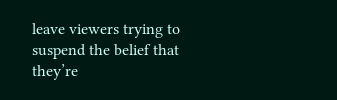leave viewers trying to suspend the belief that they’re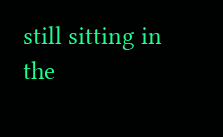still sitting in the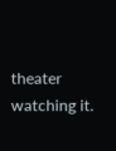theater watching it.